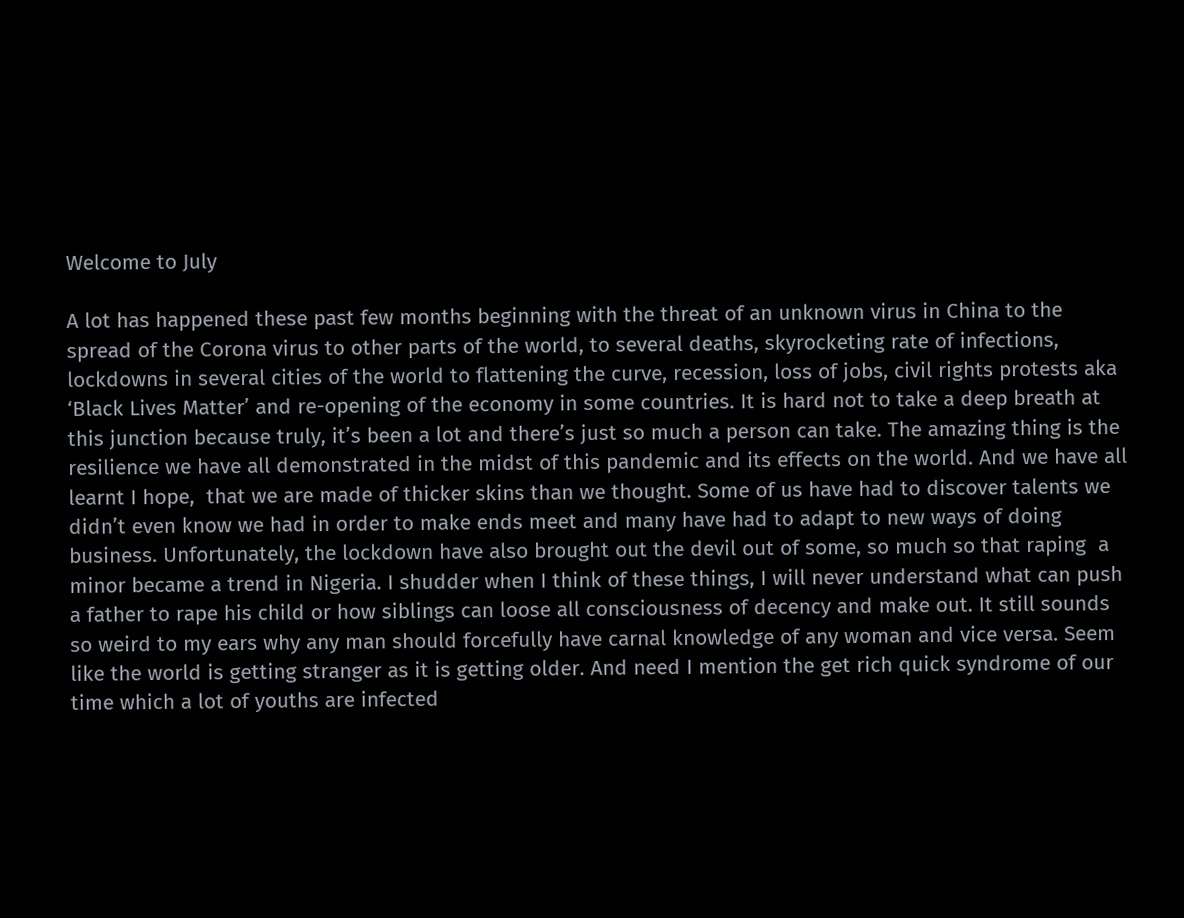Welcome to July

A lot has happened these past few months beginning with the threat of an unknown virus in China to the spread of the Corona virus to other parts of the world, to several deaths, skyrocketing rate of infections, lockdowns in several cities of the world to flattening the curve, recession, loss of jobs, civil rights protests aka ‘Black Lives Matter’ and re-opening of the economy in some countries. It is hard not to take a deep breath at this junction because truly, it’s been a lot and there’s just so much a person can take. The amazing thing is the resilience we have all demonstrated in the midst of this pandemic and its effects on the world. And we have all learnt I hope,  that we are made of thicker skins than we thought. Some of us have had to discover talents we didn’t even know we had in order to make ends meet and many have had to adapt to new ways of doing business. Unfortunately, the lockdown have also brought out the devil out of some, so much so that raping  a minor became a trend in Nigeria. I shudder when I think of these things, I will never understand what can push a father to rape his child or how siblings can loose all consciousness of decency and make out. It still sounds so weird to my ears why any man should forcefully have carnal knowledge of any woman and vice versa. Seem like the world is getting stranger as it is getting older. And need I mention the get rich quick syndrome of our time which a lot of youths are infected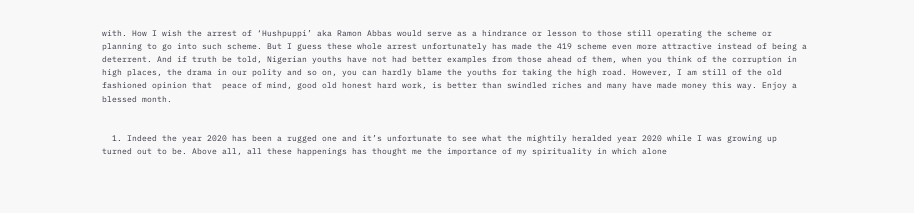with. How I wish the arrest of ‘Hushpuppi’ aka Ramon Abbas would serve as a hindrance or lesson to those still operating the scheme or planning to go into such scheme. But I guess these whole arrest unfortunately has made the 419 scheme even more attractive instead of being a deterrent. And if truth be told, Nigerian youths have not had better examples from those ahead of them, when you think of the corruption in high places, the drama in our polity and so on, you can hardly blame the youths for taking the high road. However, I am still of the old fashioned opinion that  peace of mind, good old honest hard work, is better than swindled riches and many have made money this way. Enjoy a blessed month.


  1. Indeed the year 2020 has been a rugged one and it’s unfortunate to see what the mightily heralded year 2020 while I was growing up turned out to be. Above all, all these happenings has thought me the importance of my spirituality in which alone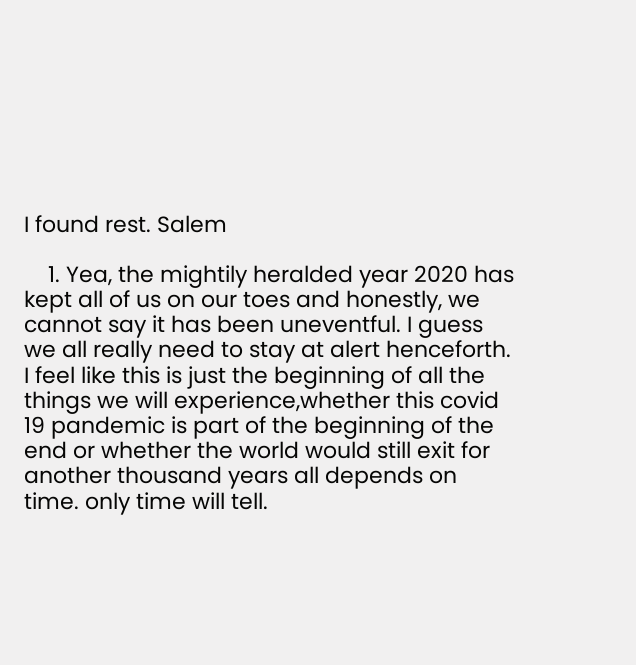I found rest. Salem

    1. Yea, the mightily heralded year 2020 has kept all of us on our toes and honestly, we cannot say it has been uneventful. I guess we all really need to stay at alert henceforth. I feel like this is just the beginning of all the things we will experience,whether this covid 19 pandemic is part of the beginning of the end or whether the world would still exit for another thousand years all depends on time. only time will tell.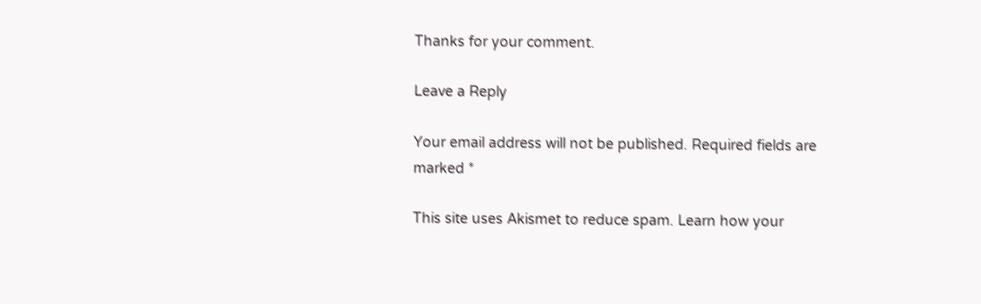Thanks for your comment.

Leave a Reply

Your email address will not be published. Required fields are marked *

This site uses Akismet to reduce spam. Learn how your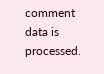comment data is processed.